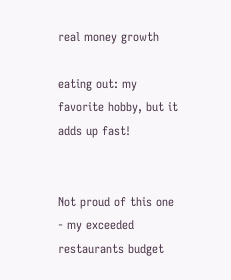real money growth

eating out: my favorite hobby, but it adds up fast!


Not proud of this one - my exceeded restaurants budget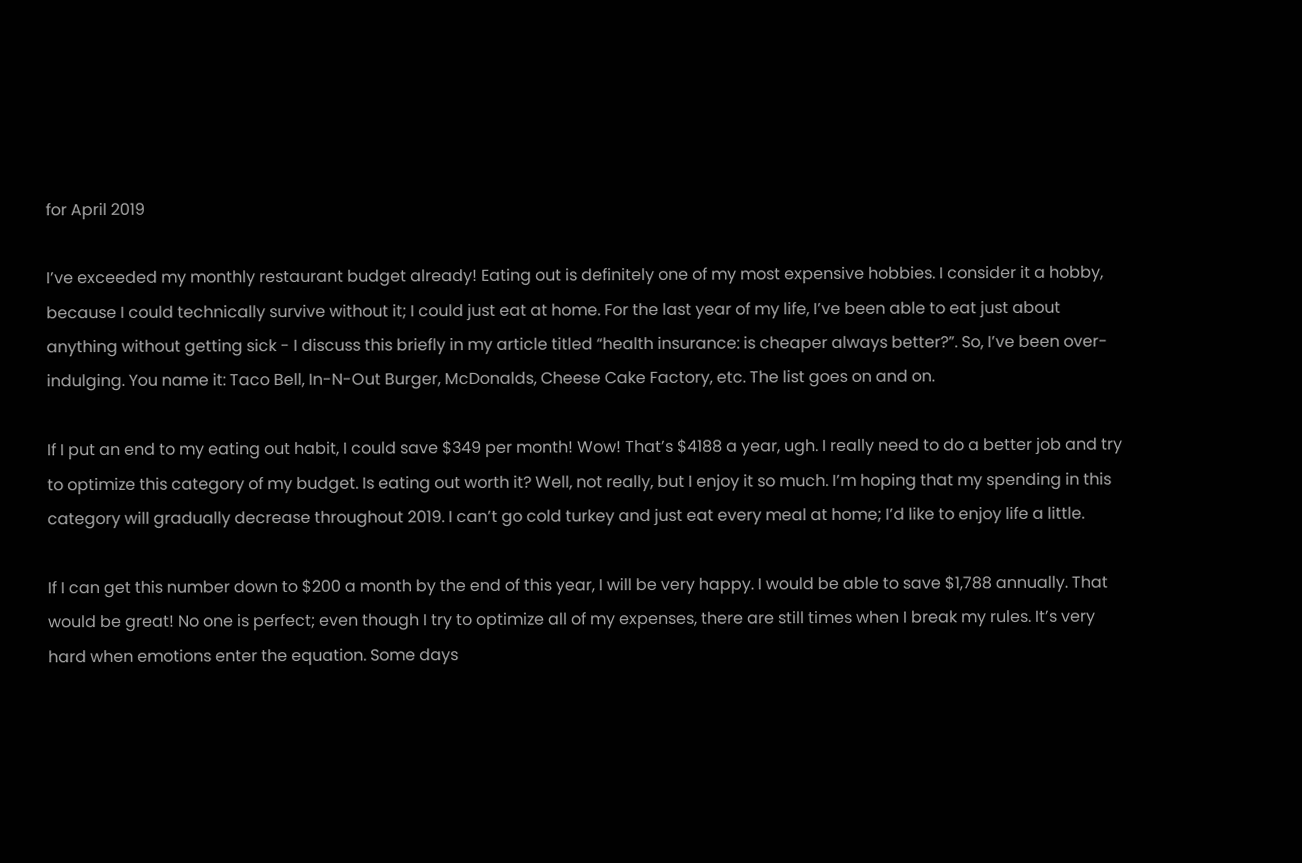for April 2019

I’ve exceeded my monthly restaurant budget already! Eating out is definitely one of my most expensive hobbies. I consider it a hobby, because I could technically survive without it; I could just eat at home. For the last year of my life, I’ve been able to eat just about anything without getting sick - I discuss this briefly in my article titled “health insurance: is cheaper always better?”. So, I’ve been over-indulging. You name it: Taco Bell, In-N-Out Burger, McDonalds, Cheese Cake Factory, etc. The list goes on and on.

If I put an end to my eating out habit, I could save $349 per month! Wow! That’s $4188 a year, ugh. I really need to do a better job and try to optimize this category of my budget. Is eating out worth it? Well, not really, but I enjoy it so much. I’m hoping that my spending in this category will gradually decrease throughout 2019. I can’t go cold turkey and just eat every meal at home; I’d like to enjoy life a little.

If I can get this number down to $200 a month by the end of this year, I will be very happy. I would be able to save $1,788 annually. That would be great! No one is perfect; even though I try to optimize all of my expenses, there are still times when I break my rules. It’s very hard when emotions enter the equation. Some days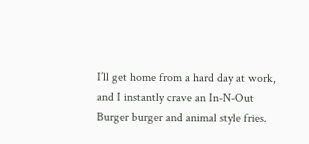I’ll get home from a hard day at work, and I instantly crave an In-N-Out Burger burger and animal style fries.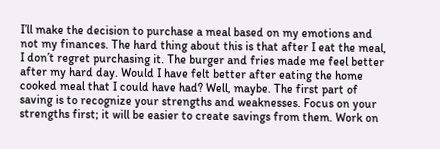I’ll make the decision to purchase a meal based on my emotions and not my finances. The hard thing about this is that after I eat the meal, I don’t regret purchasing it. The burger and fries made me feel better after my hard day. Would I have felt better after eating the home cooked meal that I could have had? Well, maybe. The first part of saving is to recognize your strengths and weaknesses. Focus on your strengths first; it will be easier to create savings from them. Work on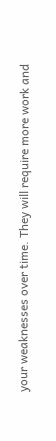your weaknesses over time. They will require more work and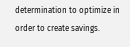determination to optimize in order to create savings.